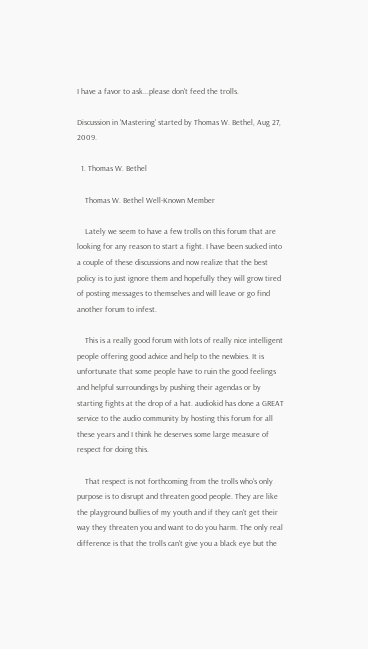I have a favor to ask...please don't feed the trolls.

Discussion in 'Mastering' started by Thomas W. Bethel, Aug 27, 2009.

  1. Thomas W. Bethel

    Thomas W. Bethel Well-Known Member

    Lately we seem to have a few trolls on this forum that are looking for any reason to start a fight. I have been sucked into a couple of these discussions and now realize that the best policy is to just ignore them and hopefully they will grow tired of posting messages to themselves and will leave or go find another forum to infest.

    This is a really good forum with lots of really nice intelligent people offering good advice and help to the newbies. It is unfortunate that some people have to ruin the good feelings and helpful surroundings by pushing their agendas or by starting fights at the drop of a hat. audiokid has done a GREAT service to the audio community by hosting this forum for all these years and I think he deserves some large measure of respect for doing this.

    That respect is not forthcoming from the trolls who's only purpose is to disrupt and threaten good people. They are like the playground bullies of my youth and if they can't get their way they threaten you and want to do you harm. The only real difference is that the trolls can't give you a black eye but the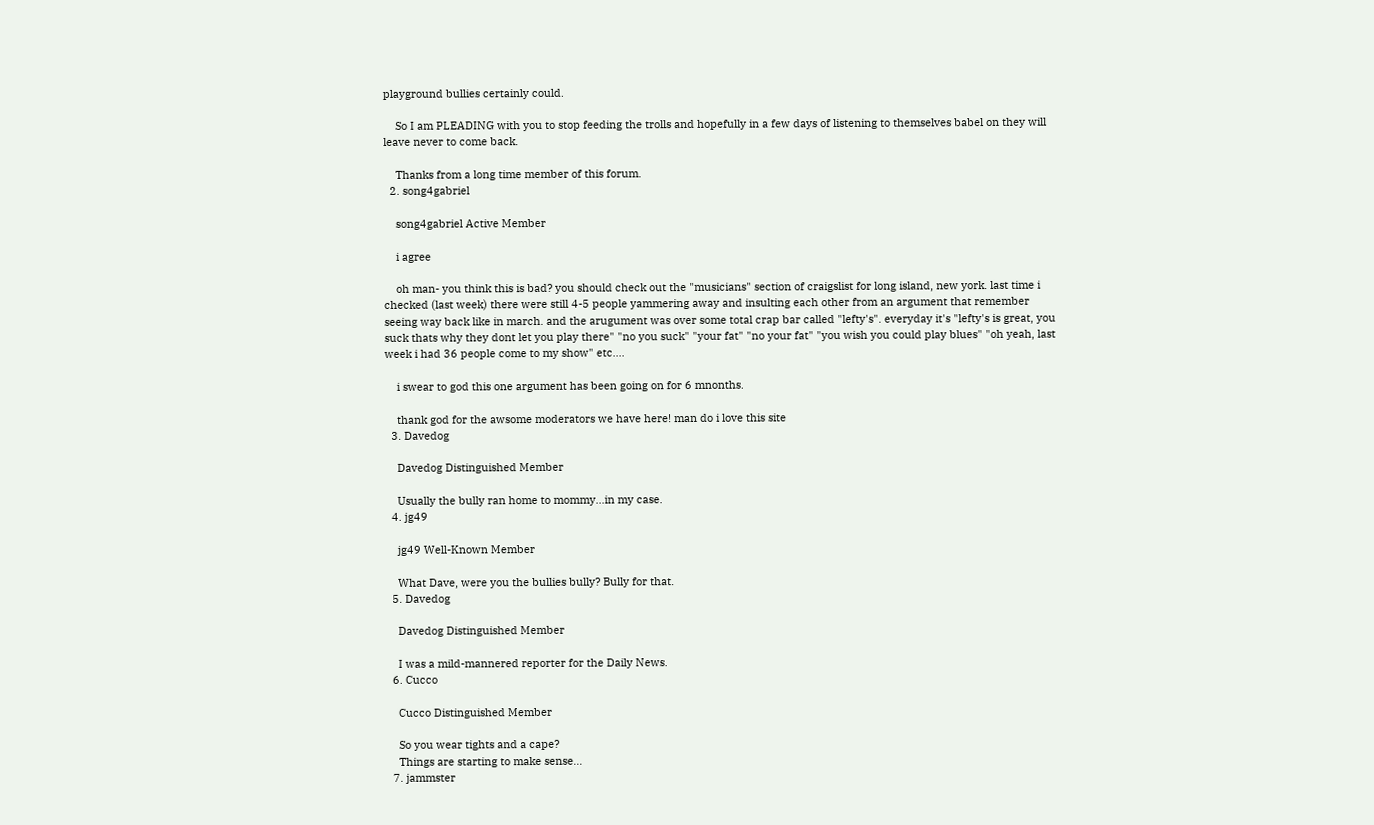playground bullies certainly could.

    So I am PLEADING with you to stop feeding the trolls and hopefully in a few days of listening to themselves babel on they will leave never to come back.

    Thanks from a long time member of this forum.
  2. song4gabriel

    song4gabriel Active Member

    i agree

    oh man- you think this is bad? you should check out the "musicians" section of craigslist for long island, new york. last time i checked (last week) there were still 4-5 people yammering away and insulting each other from an argument that remember seeing way back like in march. and the arugument was over some total crap bar called "lefty's". everyday it's "lefty's is great, you suck thats why they dont let you play there" "no you suck" "your fat" "no your fat" "you wish you could play blues" "oh yeah, last week i had 36 people come to my show" etc....

    i swear to god this one argument has been going on for 6 mnonths.

    thank god for the awsome moderators we have here! man do i love this site
  3. Davedog

    Davedog Distinguished Member

    Usually the bully ran home to mommy...in my case.
  4. jg49

    jg49 Well-Known Member

    What Dave, were you the bullies bully? Bully for that.
  5. Davedog

    Davedog Distinguished Member

    I was a mild-mannered reporter for the Daily News.
  6. Cucco

    Cucco Distinguished Member

    So you wear tights and a cape?
    Things are starting to make sense...
  7. jammster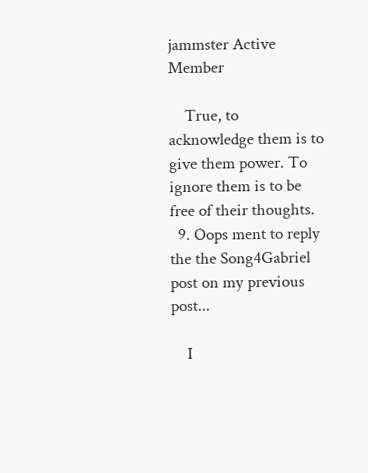jammster Active Member

    True, to acknowledge them is to give them power. To ignore them is to be free of their thoughts.
  9. Oops ment to reply the the Song4Gabriel post on my previous post...

    I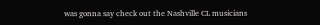was gonna say check out the Nashville CL musicians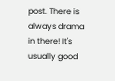post. There is always drama in there! It's usually good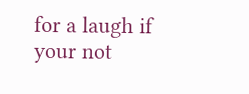for a laugh if your not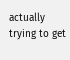actually trying to get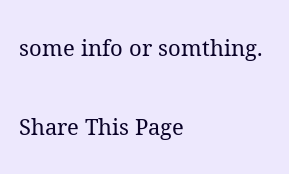some info or somthing.

Share This Page